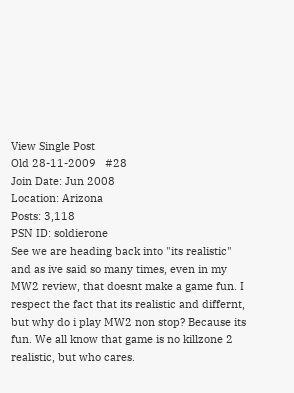View Single Post
Old 28-11-2009   #28
Join Date: Jun 2008
Location: Arizona
Posts: 3,118
PSN ID: soldierone
See we are heading back into "its realistic" and as ive said so many times, even in my MW2 review, that doesnt make a game fun. I respect the fact that its realistic and differnt, but why do i play MW2 non stop? Because its fun. We all know that game is no killzone 2 realistic, but who cares.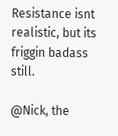Resistance isnt realistic, but its friggin badass still.

@Nick, the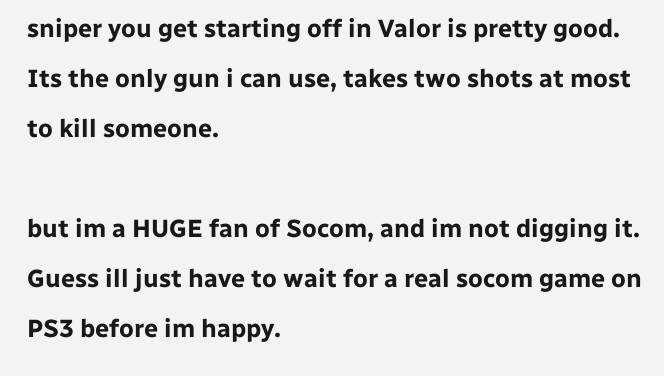sniper you get starting off in Valor is pretty good. Its the only gun i can use, takes two shots at most to kill someone.

but im a HUGE fan of Socom, and im not digging it. Guess ill just have to wait for a real socom game on PS3 before im happy.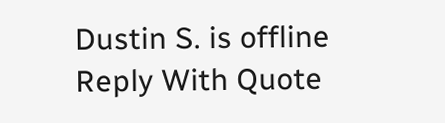Dustin S. is offline   Reply With Quote